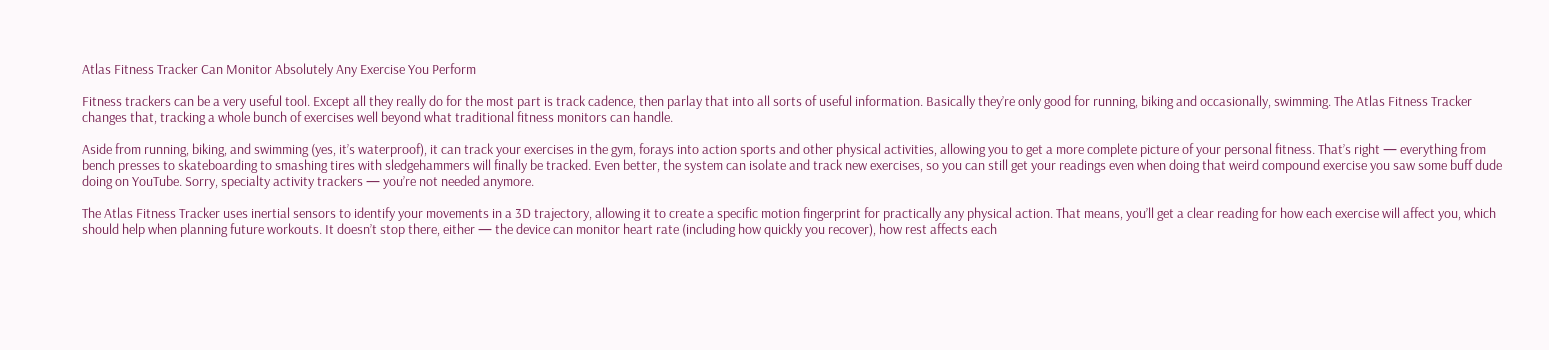Atlas Fitness Tracker Can Monitor Absolutely Any Exercise You Perform

Fitness trackers can be a very useful tool. Except all they really do for the most part is track cadence, then parlay that into all sorts of useful information. Basically they’re only good for running, biking and occasionally, swimming. The Atlas Fitness Tracker changes that, tracking a whole bunch of exercises well beyond what traditional fitness monitors can handle.

Aside from running, biking, and swimming (yes, it’s waterproof), it can track your exercises in the gym, forays into action sports and other physical activities, allowing you to get a more complete picture of your personal fitness. That’s right — everything from bench presses to skateboarding to smashing tires with sledgehammers will finally be tracked. Even better, the system can isolate and track new exercises, so you can still get your readings even when doing that weird compound exercise you saw some buff dude doing on YouTube. Sorry, specialty activity trackers — you’re not needed anymore.

The Atlas Fitness Tracker uses inertial sensors to identify your movements in a 3D trajectory, allowing it to create a specific motion fingerprint for practically any physical action. That means, you’ll get a clear reading for how each exercise will affect you, which should help when planning future workouts. It doesn’t stop there, either — the device can monitor heart rate (including how quickly you recover), how rest affects each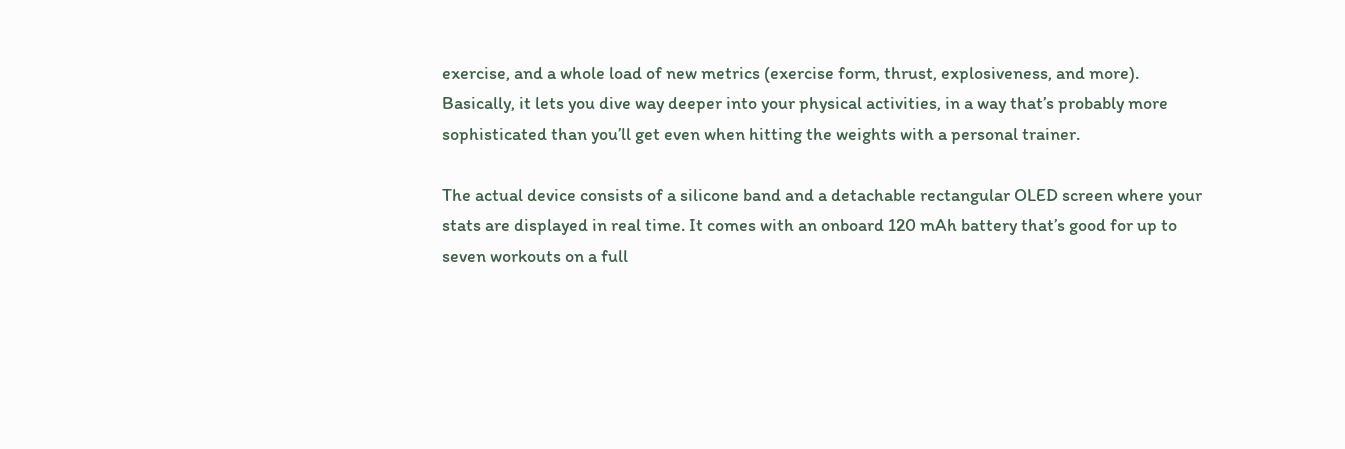exercise, and a whole load of new metrics (exercise form, thrust, explosiveness, and more). Basically, it lets you dive way deeper into your physical activities, in a way that’s probably more sophisticated than you’ll get even when hitting the weights with a personal trainer.

The actual device consists of a silicone band and a detachable rectangular OLED screen where your stats are displayed in real time. It comes with an onboard 120 mAh battery that’s good for up to seven workouts on a full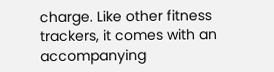charge. Like other fitness trackers, it comes with an accompanying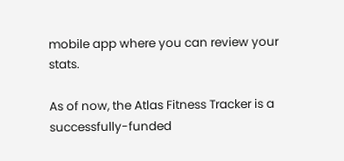mobile app where you can review your stats.

As of now, the Atlas Fitness Tracker is a successfully-funded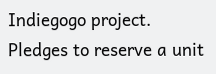Indiegogo project. Pledges to reserve a unit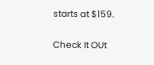starts at $159.

Check It OUt